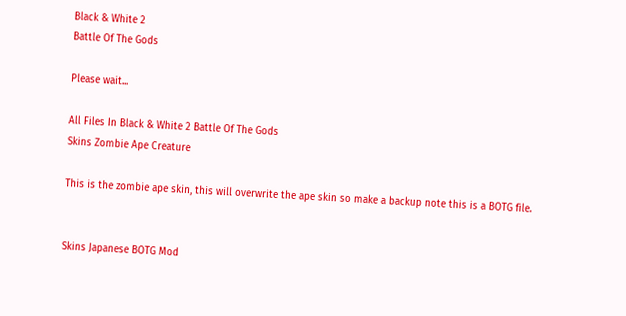Black & White 2
Battle Of The Gods

Please wait...

All Files In Black & White 2 Battle Of The Gods
Skins Zombie Ape Creature

This is the zombie ape skin, this will overwrite the ape skin so make a backup note this is a BOTG file.


Skins Japanese BOTG Mod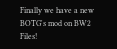Finally we have a new BOTG's mod on BW2 Files!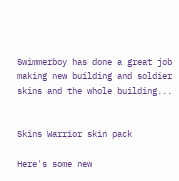Swimmerboy has done a great job making new building and soldier skins and the whole building...


Skins Warrior skin pack

Here's some new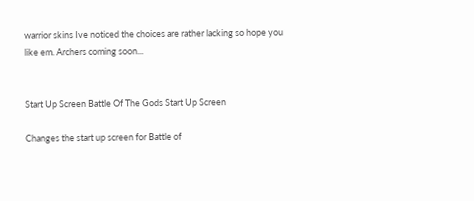warrior skins Ive noticed the choices are rather lacking so hope you like em. Archers coming soon...


Start Up Screen Battle Of The Gods Start Up Screen

Changes the start up screen for Battle of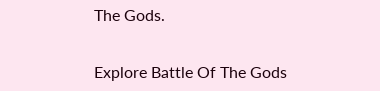The Gods.


Explore Battle Of The Gods